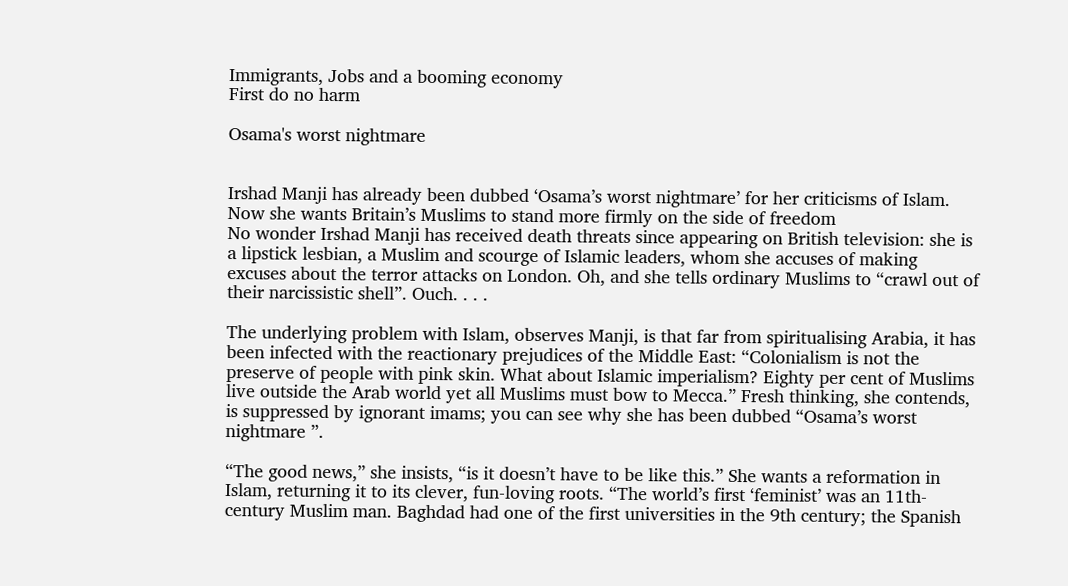Immigrants, Jobs and a booming economy
First do no harm

Osama's worst nightmare


Irshad Manji has already been dubbed ‘Osama’s worst nightmare’ for her criticisms of Islam. Now she wants Britain’s Muslims to stand more firmly on the side of freedom
No wonder Irshad Manji has received death threats since appearing on British television: she is a lipstick lesbian, a Muslim and scourge of Islamic leaders, whom she accuses of making excuses about the terror attacks on London. Oh, and she tells ordinary Muslims to “crawl out of their narcissistic shell”. Ouch. . . .

The underlying problem with Islam, observes Manji, is that far from spiritualising Arabia, it has been infected with the reactionary prejudices of the Middle East: “Colonialism is not the preserve of people with pink skin. What about Islamic imperialism? Eighty per cent of Muslims live outside the Arab world yet all Muslims must bow to Mecca.” Fresh thinking, she contends, is suppressed by ignorant imams; you can see why she has been dubbed “Osama’s worst nightmare ”.

“The good news,” she insists, “is it doesn’t have to be like this.” She wants a reformation in Islam, returning it to its clever, fun-loving roots. “The world’s first ‘feminist’ was an 11th-century Muslim man. Baghdad had one of the first universities in the 9th century; the Spanish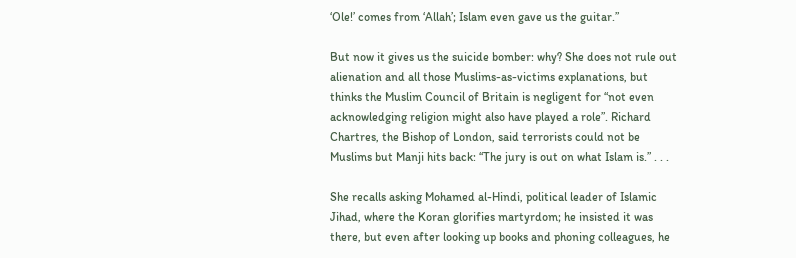‘Ole!’ comes from ‘Allah’; Islam even gave us the guitar.”

But now it gives us the suicide bomber: why? She does not rule out alienation and all those Muslims-as-victims explanations, but thinks the Muslim Council of Britain is negligent for “not even acknowledging religion might also have played a role”. Richard Chartres, the Bishop of London, said terrorists could not be Muslims but Manji hits back: “The jury is out on what Islam is.” . . .

She recalls asking Mohamed al-Hindi, political leader of Islamic Jihad, where the Koran glorifies martyrdom; he insisted it was there, but even after looking up books and phoning colleagues, he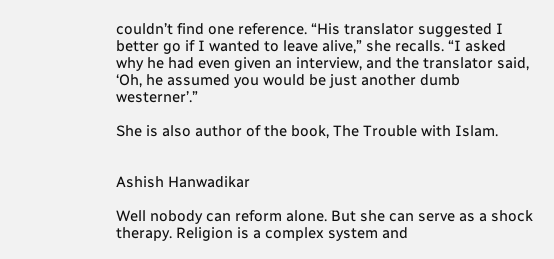couldn’t find one reference. “His translator suggested I better go if I wanted to leave alive,” she recalls. “I asked why he had even given an interview, and the translator said, ‘Oh, he assumed you would be just another dumb westerner’.”

She is also author of the book, The Trouble with Islam.


Ashish Hanwadikar

Well nobody can reform alone. But she can serve as a shock therapy. Religion is a complex system and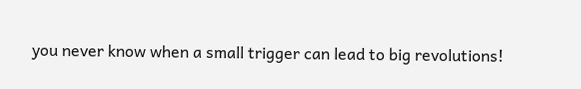you never know when a small trigger can lead to big revolutions!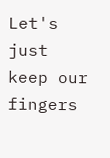Let's just keep our fingers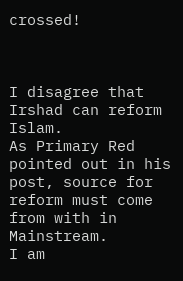crossed!



I disagree that Irshad can reform Islam.
As Primary Red pointed out in his post, source for reform must come from with in Mainstream.
I am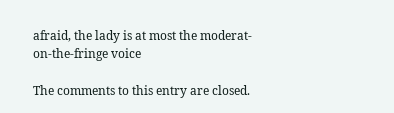afraid, the lady is at most the moderat-on-the-fringe voice

The comments to this entry are closed.